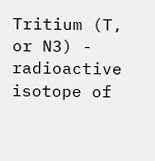Tritium (T, or N3) - radioactive isotope of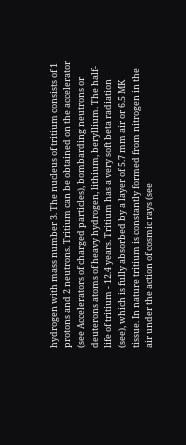hydrogen with mass number 3. The nucleus of tritium consists of 1 protons and 2 neutrons. Tritium can be obtained on the accelerator (see Accelerators of charged particles), bombarding neutrons or deuterons atoms of heavy hydrogen, lithium, beryllium. The half-life of tritium - 12.4 years. Tritium has a very soft beta radiation (see), which is fully absorbed by a layer of 5.7 mm air or 6.5 MK tissue. In nature tritium is constantly formed from nitrogen in the air under the action of cosmic rays (see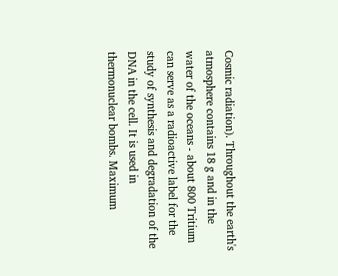Cosmic radiation). Throughout the earth's atmosphere contains 18 g and in the water of the oceans - about 800 Tritium can serve as a radioactive label for the study of synthesis and degradation of the DNA in the cell. It is used in thermonuclear bombs. Maximum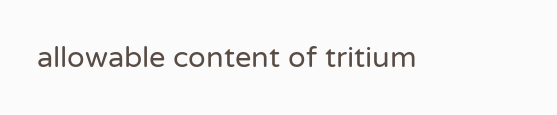allowable content of tritium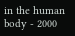in the human body - 2000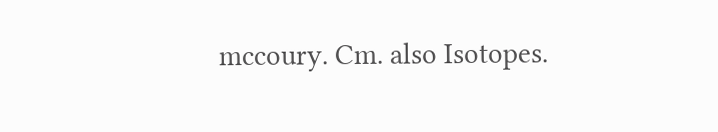mccoury. Cm. also Isotopes.